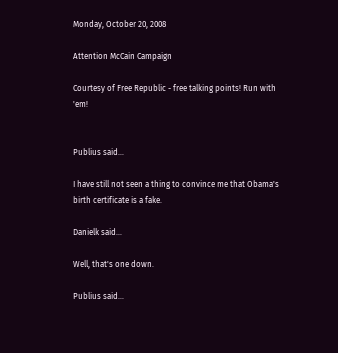Monday, October 20, 2008

Attention McCain Campaign

Courtesy of Free Republic - free talking points! Run with 'em!


Publius said...

I have still not seen a thing to convince me that Obama's birth certificate is a fake.

Danielk said...

Well, that's one down.

Publius said...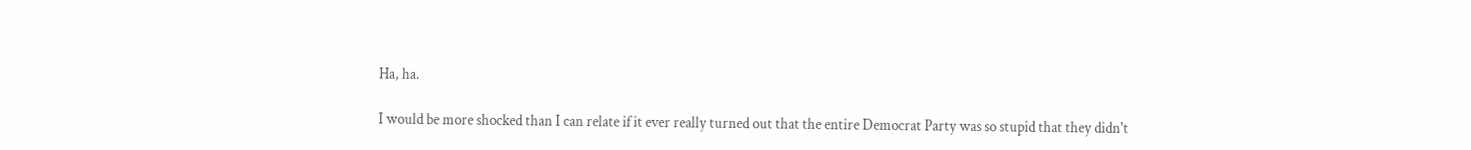Ha, ha.

I would be more shocked than I can relate if it ever really turned out that the entire Democrat Party was so stupid that they didn't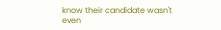know their candidate wasn't even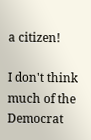a citizen!

I don't think much of the Democrat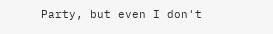Party, but even I don't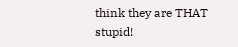think they are THAT stupid!